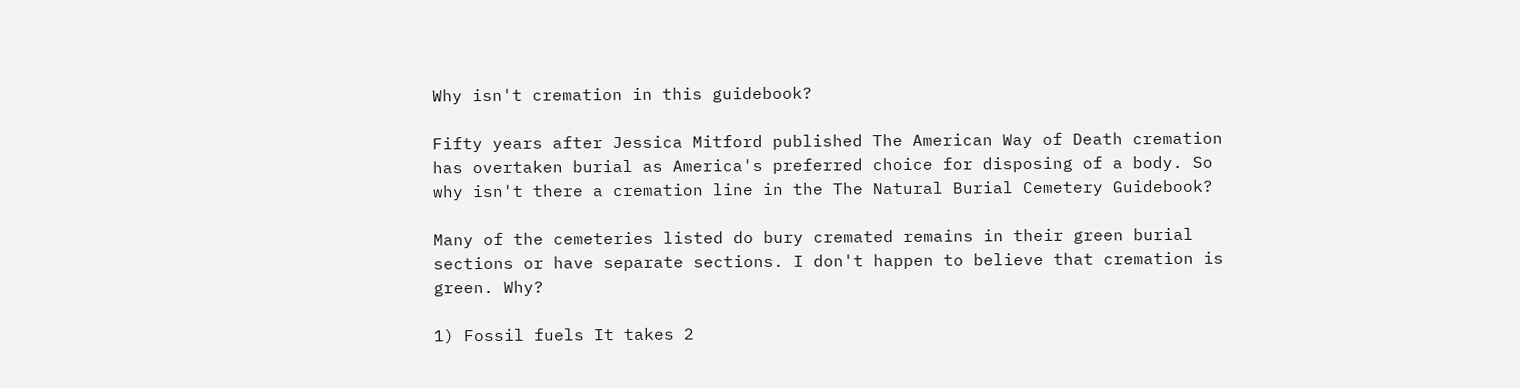Why isn't cremation in this guidebook?

Fifty years after Jessica Mitford published The American Way of Death cremation has overtaken burial as America's preferred choice for disposing of a body. So why isn't there a cremation line in the The Natural Burial Cemetery Guidebook?

Many of the cemeteries listed do bury cremated remains in their green burial sections or have separate sections. I don't happen to believe that cremation is green. Why?

1) Fossil fuels It takes 2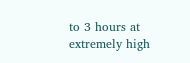to 3 hours at extremely high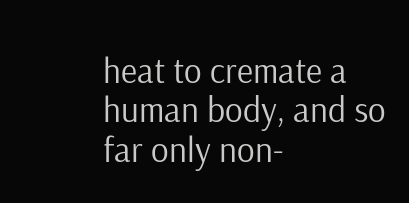heat to cremate a human body, and so far only non-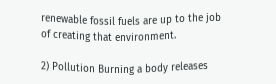renewable fossil fuels are up to the job of creating that environment.

2) Pollution Burning a body releases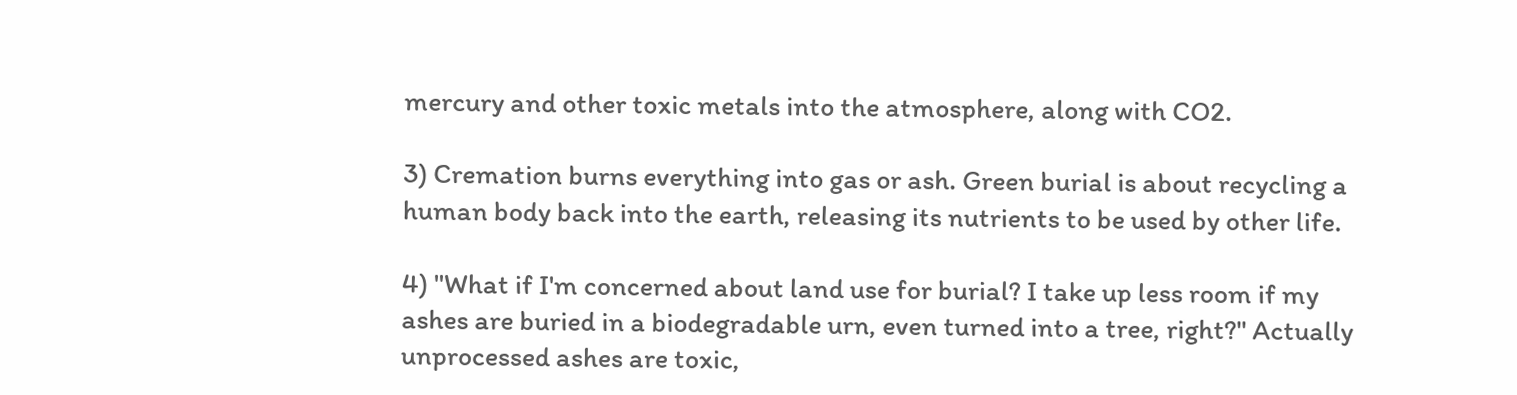mercury and other toxic metals into the atmosphere, along with CO2.

3) Cremation burns everything into gas or ash. Green burial is about recycling a human body back into the earth, releasing its nutrients to be used by other life.

4) "What if I'm concerned about land use for burial? I take up less room if my ashes are buried in a biodegradable urn, even turned into a tree, right?" Actually unprocessed ashes are toxic,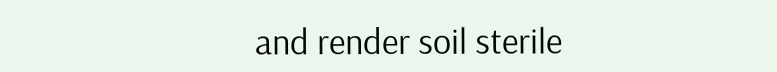and render soil sterile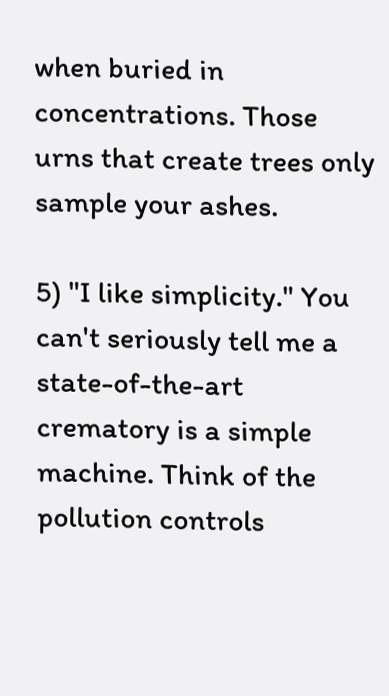when buried in concentrations. Those urns that create trees only sample your ashes.

5) "I like simplicity." You can't seriously tell me a state-of-the-art crematory is a simple machine. Think of the pollution controls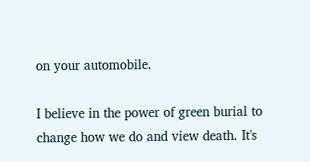on your automobile.

I believe in the power of green burial to change how we do and view death. It's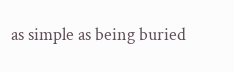as simple as being buried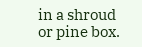in a shroud or pine box.